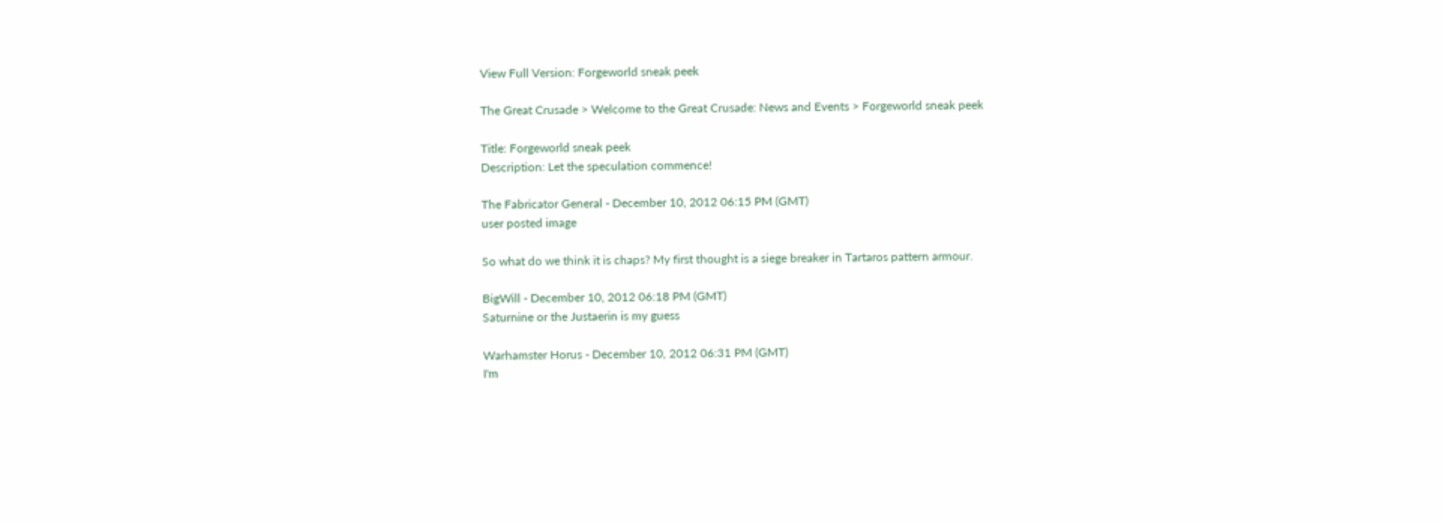View Full Version: Forgeworld sneak peek

The Great Crusade > Welcome to the Great Crusade: News and Events > Forgeworld sneak peek

Title: Forgeworld sneak peek
Description: Let the speculation commence!

The Fabricator General - December 10, 2012 06:15 PM (GMT)
user posted image

So what do we think it is chaps? My first thought is a siege breaker in Tartaros pattern armour.

BigWill - December 10, 2012 06:18 PM (GMT)
Saturnine or the Justaerin is my guess

Warhamster Horus - December 10, 2012 06:31 PM (GMT)
I'm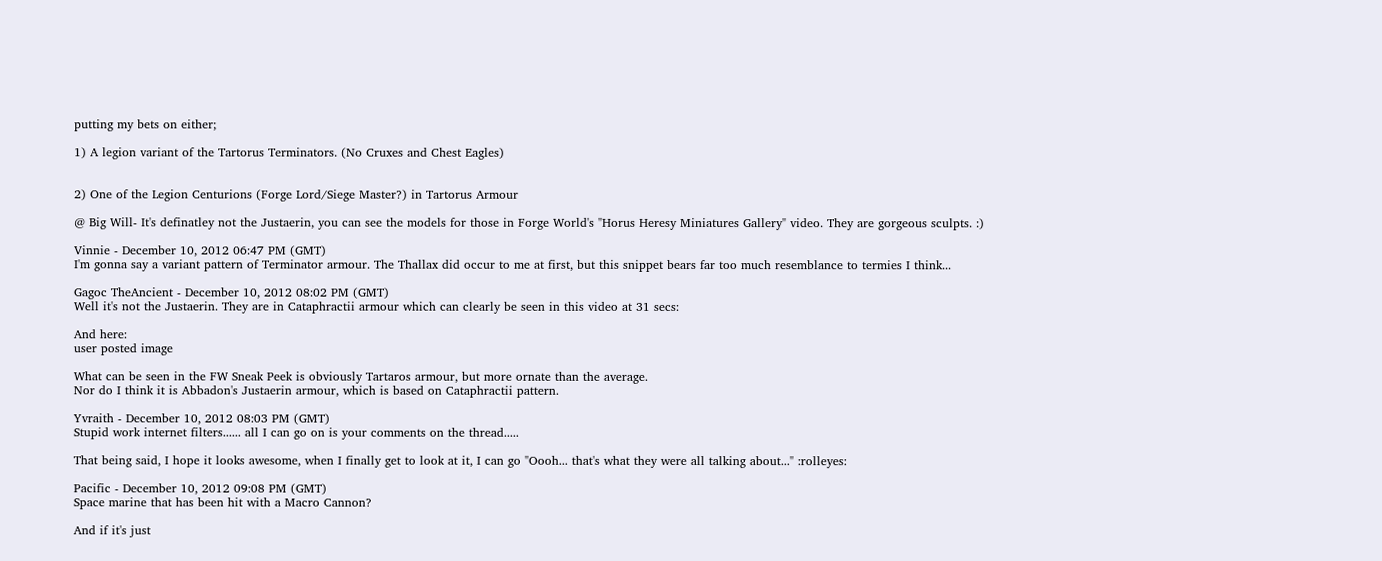putting my bets on either;

1) A legion variant of the Tartorus Terminators. (No Cruxes and Chest Eagles)


2) One of the Legion Centurions (Forge Lord/Siege Master?) in Tartorus Armour

@ Big Will- It's definatley not the Justaerin, you can see the models for those in Forge World's "Horus Heresy Miniatures Gallery" video. They are gorgeous sculpts. :)

Vinnie - December 10, 2012 06:47 PM (GMT)
I'm gonna say a variant pattern of Terminator armour. The Thallax did occur to me at first, but this snippet bears far too much resemblance to termies I think...

Gagoc TheAncient - December 10, 2012 08:02 PM (GMT)
Well it's not the Justaerin. They are in Cataphractii armour which can clearly be seen in this video at 31 secs:

And here:
user posted image

What can be seen in the FW Sneak Peek is obviously Tartaros armour, but more ornate than the average.
Nor do I think it is Abbadon's Justaerin armour, which is based on Cataphractii pattern.

Yvraith - December 10, 2012 08:03 PM (GMT)
Stupid work internet filters...... all I can go on is your comments on the thread.....

That being said, I hope it looks awesome, when I finally get to look at it, I can go "Oooh... that's what they were all talking about..." :rolleyes:

Pacific - December 10, 2012 09:08 PM (GMT)
Space marine that has been hit with a Macro Cannon?

And if it's just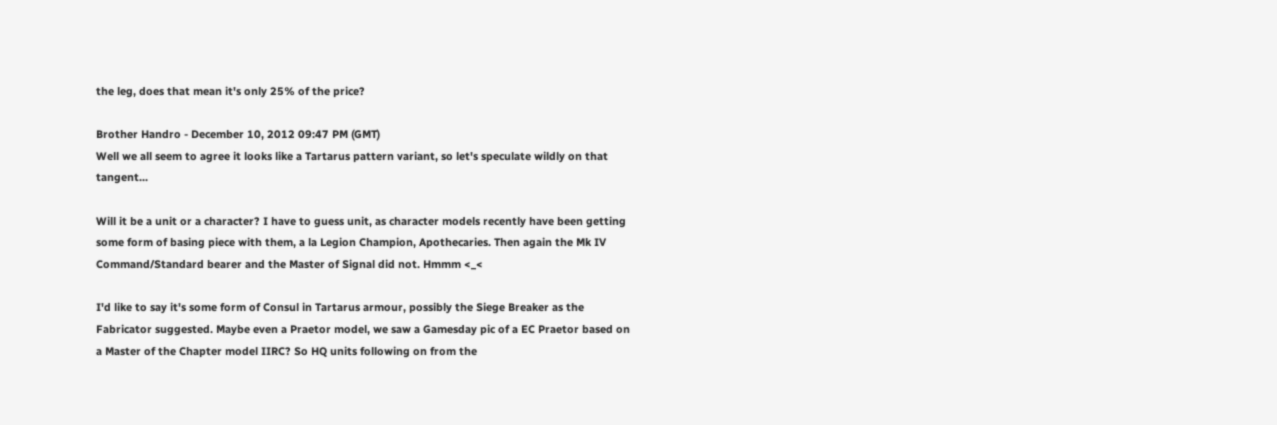the leg, does that mean it's only 25% of the price?

Brother Handro - December 10, 2012 09:47 PM (GMT)
Well we all seem to agree it looks like a Tartarus pattern variant, so let's speculate wildly on that tangent...

Will it be a unit or a character? I have to guess unit, as character models recently have been getting some form of basing piece with them, a la Legion Champion, Apothecaries. Then again the Mk IV Command/Standard bearer and the Master of Signal did not. Hmmm <_<

I'd like to say it's some form of Consul in Tartarus armour, possibly the Siege Breaker as the Fabricator suggested. Maybe even a Praetor model, we saw a Gamesday pic of a EC Praetor based on a Master of the Chapter model IIRC? So HQ units following on from the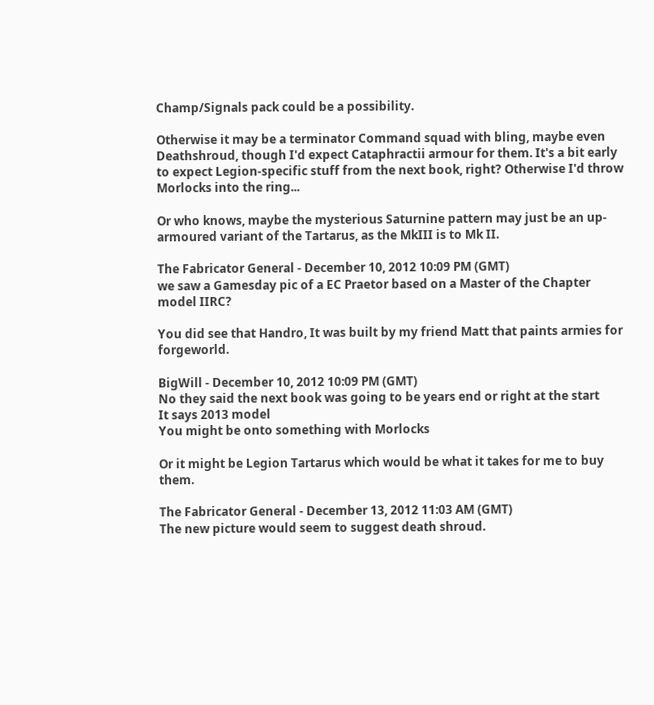Champ/Signals pack could be a possibility.

Otherwise it may be a terminator Command squad with bling, maybe even Deathshroud, though I'd expect Cataphractii armour for them. It's a bit early to expect Legion-specific stuff from the next book, right? Otherwise I'd throw Morlocks into the ring...

Or who knows, maybe the mysterious Saturnine pattern may just be an up-armoured variant of the Tartarus, as the MkIII is to Mk II.

The Fabricator General - December 10, 2012 10:09 PM (GMT)
we saw a Gamesday pic of a EC Praetor based on a Master of the Chapter model IIRC?

You did see that Handro, It was built by my friend Matt that paints armies for forgeworld.

BigWill - December 10, 2012 10:09 PM (GMT)
No they said the next book was going to be years end or right at the start
It says 2013 model
You might be onto something with Morlocks

Or it might be Legion Tartarus which would be what it takes for me to buy them.

The Fabricator General - December 13, 2012 11:03 AM (GMT)
The new picture would seem to suggest death shroud.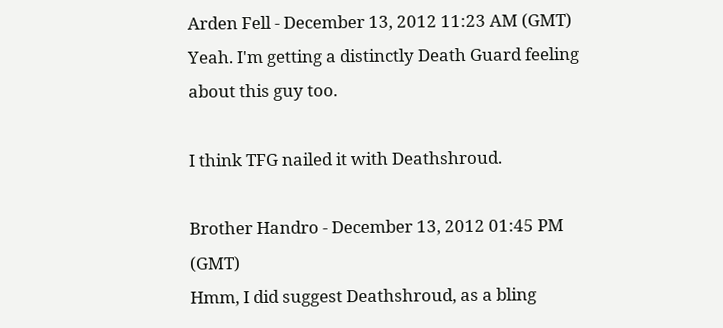Arden Fell - December 13, 2012 11:23 AM (GMT)
Yeah. I'm getting a distinctly Death Guard feeling about this guy too.

I think TFG nailed it with Deathshroud.

Brother Handro - December 13, 2012 01:45 PM (GMT)
Hmm, I did suggest Deathshroud, as a bling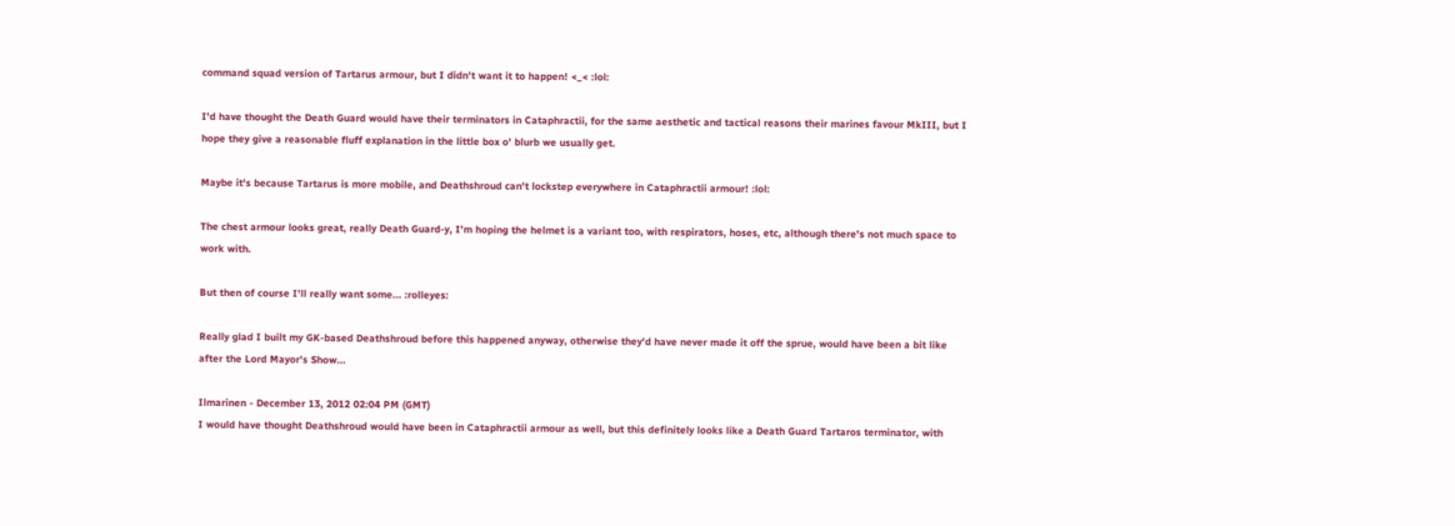command squad version of Tartarus armour, but I didn't want it to happen! <_< :lol:

I'd have thought the Death Guard would have their terminators in Cataphractii, for the same aesthetic and tactical reasons their marines favour MkIII, but I hope they give a reasonable fluff explanation in the little box o' blurb we usually get.

Maybe it's because Tartarus is more mobile, and Deathshroud can't lockstep everywhere in Cataphractii armour! :lol:

The chest armour looks great, really Death Guard-y, I'm hoping the helmet is a variant too, with respirators, hoses, etc, although there's not much space to work with.

But then of course I'll really want some... :rolleyes:

Really glad I built my GK-based Deathshroud before this happened anyway, otherwise they'd have never made it off the sprue, would have been a bit like after the Lord Mayor's Show...

Ilmarinen - December 13, 2012 02:04 PM (GMT)
I would have thought Deathshroud would have been in Cataphractii armour as well, but this definitely looks like a Death Guard Tartaros terminator, with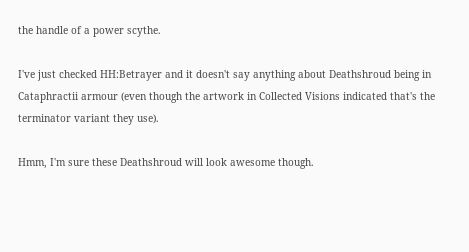the handle of a power scythe.

I've just checked HH:Betrayer and it doesn't say anything about Deathshroud being in Cataphractii armour (even though the artwork in Collected Visions indicated that's the terminator variant they use).

Hmm, I'm sure these Deathshroud will look awesome though.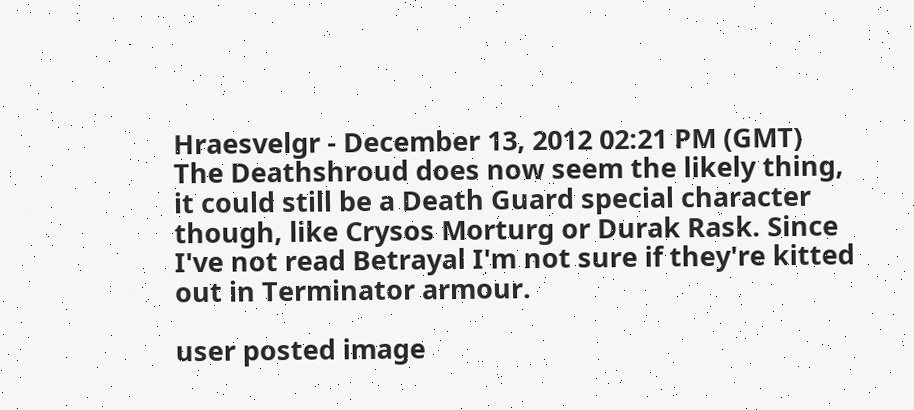Hraesvelgr - December 13, 2012 02:21 PM (GMT)
The Deathshroud does now seem the likely thing, it could still be a Death Guard special character though, like Crysos Morturg or Durak Rask. Since I've not read Betrayal I'm not sure if they're kitted out in Terminator armour.

user posted image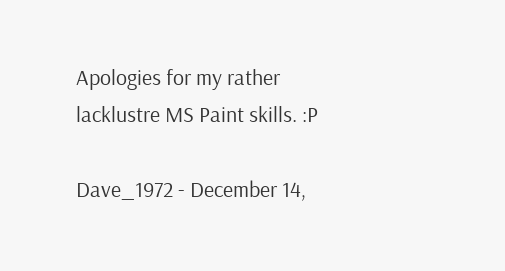Apologies for my rather lacklustre MS Paint skills. :P

Dave_1972 - December 14,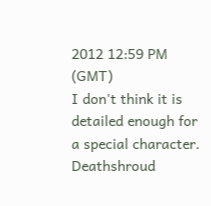2012 12:59 PM (GMT)
I don't think it is detailed enough for a special character. Deathshroud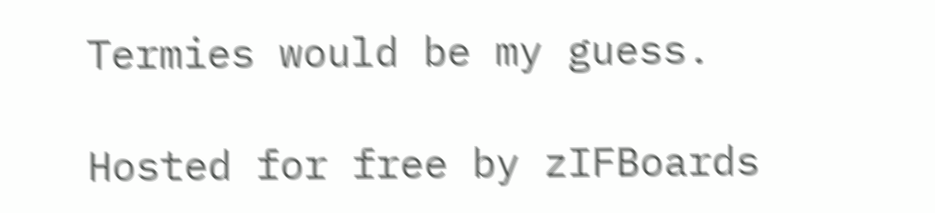Termies would be my guess.

Hosted for free by zIFBoards